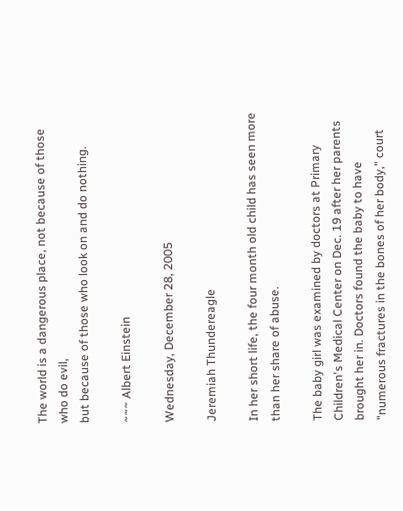The world is a dangerous place, not because of those who do evil,
but because of those who look on and do nothing.

~~~ Albert Einstein

Wednesday, December 28, 2005

Jeremiah Thundereagle

In her short life, the four month old child has seen more than her share of abuse.

The baby girl was examined by doctors at Primary Children's Medical Center on Dec. 19 after her parents brought her in. Doctors found the baby to have "numerous fractures in the bones of her body," court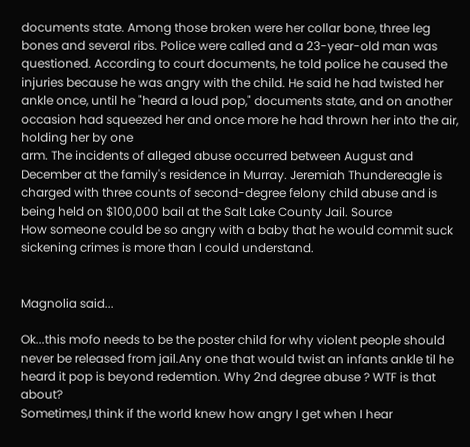documents state. Among those broken were her collar bone, three leg bones and several ribs. Police were called and a 23-year-old man was questioned. According to court documents, he told police he caused the injuries because he was angry with the child. He said he had twisted her ankle once, until he "heard a loud pop," documents state, and on another occasion had squeezed her and once more he had thrown her into the air, holding her by one
arm. The incidents of alleged abuse occurred between August and December at the family's residence in Murray. Jeremiah Thundereagle is charged with three counts of second-degree felony child abuse and is being held on $100,000 bail at the Salt Lake County Jail. Source
How someone could be so angry with a baby that he would commit suck sickening crimes is more than I could understand.


Magnolia said...

Ok...this mofo needs to be the poster child for why violent people should never be released from jail.Any one that would twist an infants ankle til he heard it pop is beyond redemtion. Why 2nd degree abuse ? WTF is that about?
Sometimes,I think if the world knew how angry I get when I hear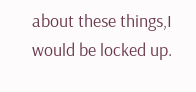about these things,I would be locked up.